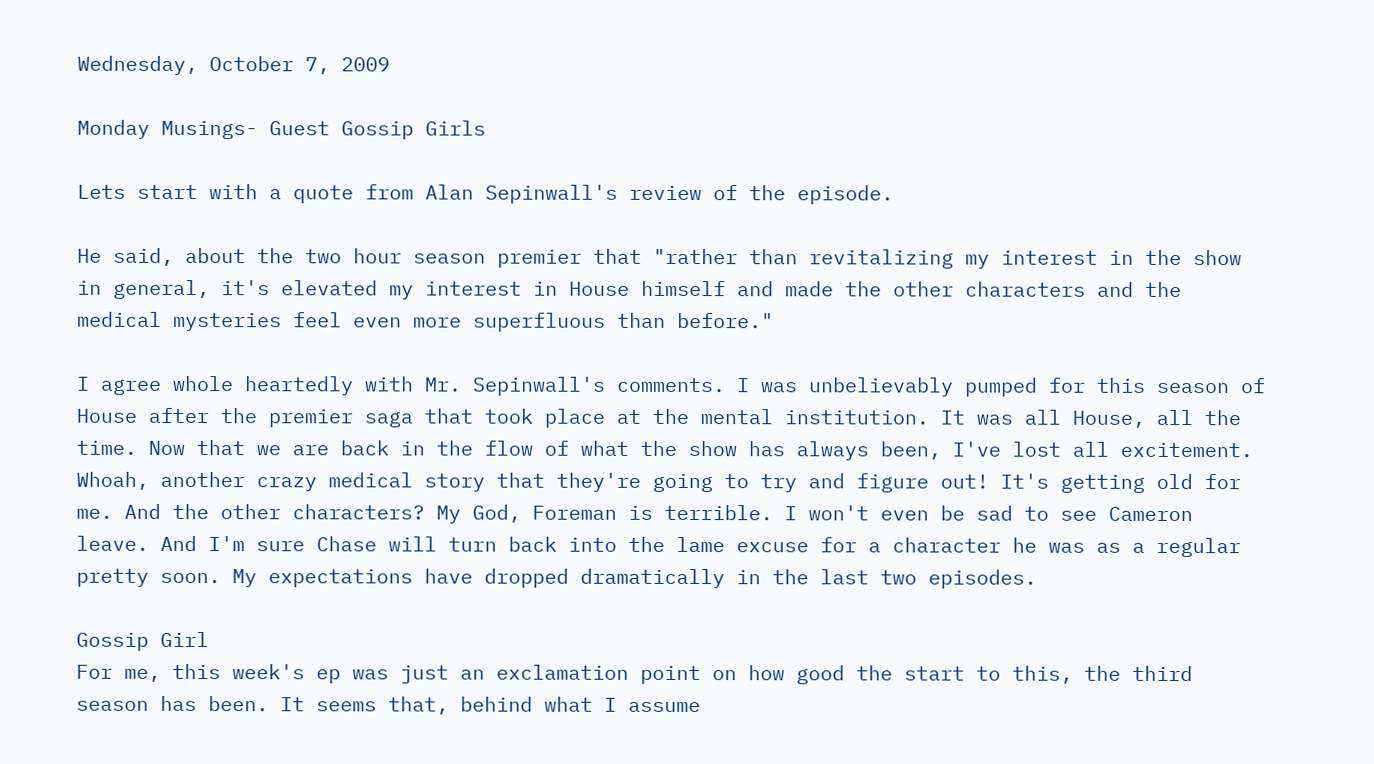Wednesday, October 7, 2009

Monday Musings- Guest Gossip Girls

Lets start with a quote from Alan Sepinwall's review of the episode.

He said, about the two hour season premier that "rather than revitalizing my interest in the show in general, it's elevated my interest in House himself and made the other characters and the medical mysteries feel even more superfluous than before."

I agree whole heartedly with Mr. Sepinwall's comments. I was unbelievably pumped for this season of House after the premier saga that took place at the mental institution. It was all House, all the time. Now that we are back in the flow of what the show has always been, I've lost all excitement. Whoah, another crazy medical story that they're going to try and figure out! It's getting old for me. And the other characters? My God, Foreman is terrible. I won't even be sad to see Cameron leave. And I'm sure Chase will turn back into the lame excuse for a character he was as a regular pretty soon. My expectations have dropped dramatically in the last two episodes.

Gossip Girl
For me, this week's ep was just an exclamation point on how good the start to this, the third season has been. It seems that, behind what I assume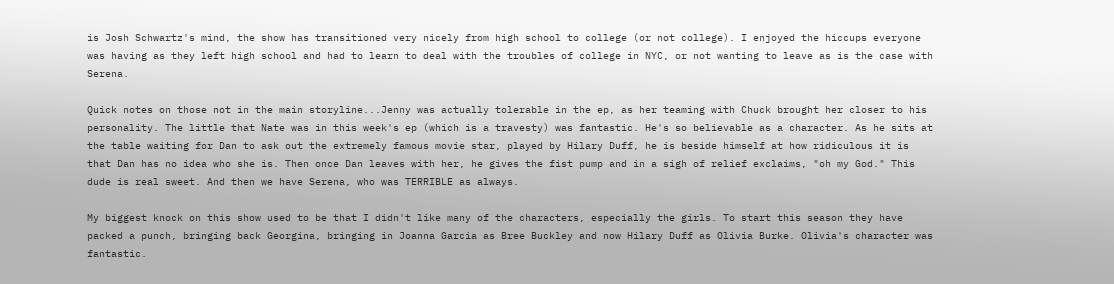is Josh Schwartz's mind, the show has transitioned very nicely from high school to college (or not college). I enjoyed the hiccups everyone was having as they left high school and had to learn to deal with the troubles of college in NYC, or not wanting to leave as is the case with Serena.

Quick notes on those not in the main storyline...Jenny was actually tolerable in the ep, as her teaming with Chuck brought her closer to his personality. The little that Nate was in this week's ep (which is a travesty) was fantastic. He's so believable as a character. As he sits at the table waiting for Dan to ask out the extremely famous movie star, played by Hilary Duff, he is beside himself at how ridiculous it is that Dan has no idea who she is. Then once Dan leaves with her, he gives the fist pump and in a sigh of relief exclaims, "oh my God." This dude is real sweet. And then we have Serena, who was TERRIBLE as always.

My biggest knock on this show used to be that I didn't like many of the characters, especially the girls. To start this season they have packed a punch, bringing back Georgina, bringing in Joanna Garcia as Bree Buckley and now Hilary Duff as Olivia Burke. Olivia's character was fantastic.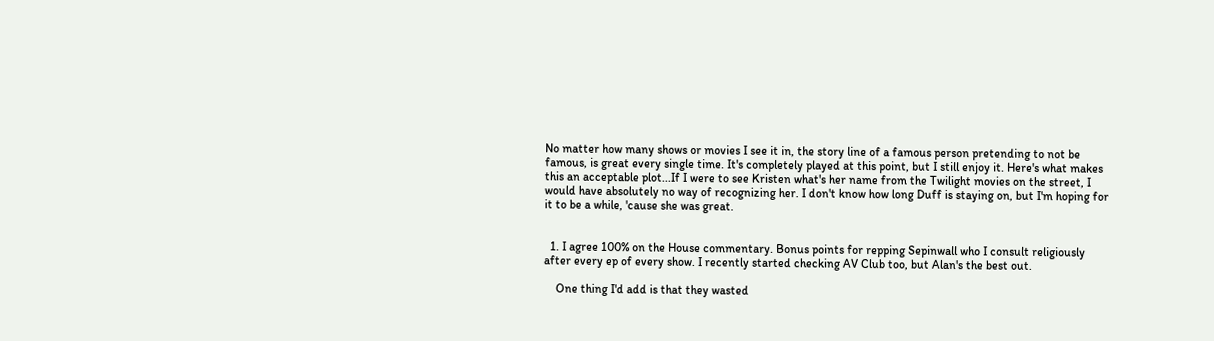No matter how many shows or movies I see it in, the story line of a famous person pretending to not be famous, is great every single time. It's completely played at this point, but I still enjoy it. Here's what makes this an acceptable plot...If I were to see Kristen what's her name from the Twilight movies on the street, I would have absolutely no way of recognizing her. I don't know how long Duff is staying on, but I'm hoping for it to be a while, 'cause she was great.


  1. I agree 100% on the House commentary. Bonus points for repping Sepinwall who I consult religiously after every ep of every show. I recently started checking AV Club too, but Alan's the best out.

    One thing I'd add is that they wasted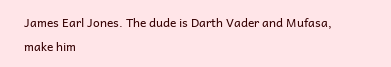James Earl Jones. The dude is Darth Vader and Mufasa, make him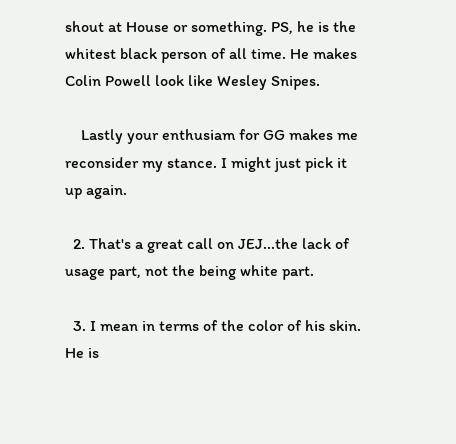shout at House or something. PS, he is the whitest black person of all time. He makes Colin Powell look like Wesley Snipes.

    Lastly your enthusiam for GG makes me reconsider my stance. I might just pick it up again.

  2. That's a great call on JEJ...the lack of usage part, not the being white part.

  3. I mean in terms of the color of his skin. He is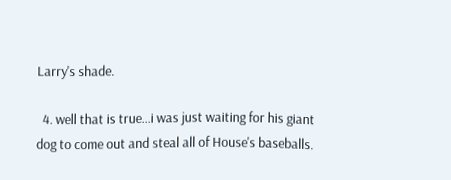Larry's shade.

  4. well that is true...i was just waiting for his giant dog to come out and steal all of House's baseballs.